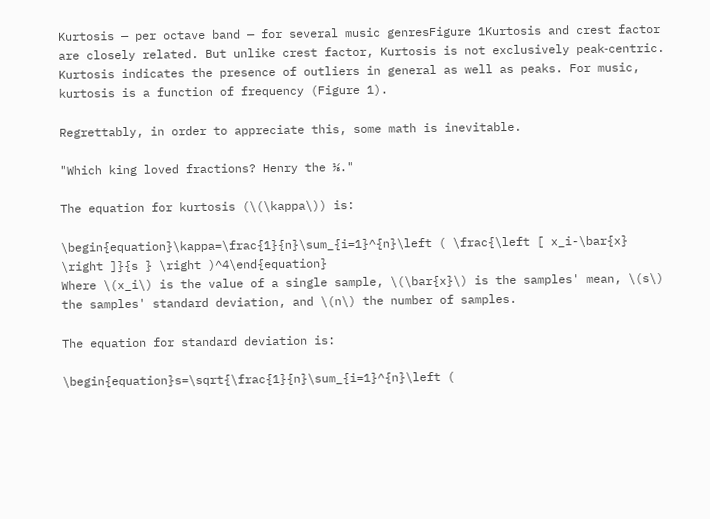Kurtosis — per octave band — for several music genresFigure 1Kurtosis and crest factor are closely related. But unlike crest factor, Kurtosis is not exclusively peak‑centric. Kurtosis indicates the presence of outliers in general as well as peaks. For music, kurtosis is a function of frequency (Figure 1).

Regrettably, in order to appreciate this, some math is inevitable.

"Which king loved fractions? Henry the ⅛."

The equation for kurtosis (\(\kappa\)) is:

\begin{equation}\kappa=\frac{1}{n}\sum_{i=1}^{n}\left ( \frac{\left [ x_i-\bar{x} \right ]}{s } \right )^4\end{equation}
Where \(x_i\) is the value of a single sample, \(\bar{x}\) is the samples' mean, \(s\) the samples' standard deviation, and \(n\) the number of samples.

The equation for standard deviation is:

\begin{equation}s=\sqrt{\frac{1}{n}\sum_{i=1}^{n}\left (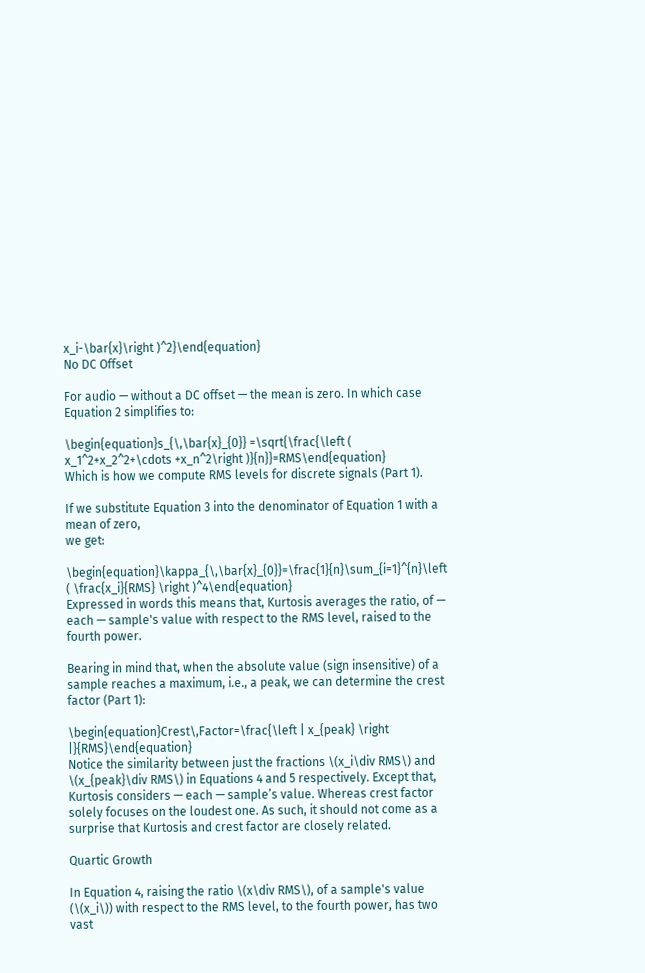x_i-\bar{x}\right )^2}\end{equation}
No DC Offset

For audio — without a DC offset — the mean is zero. In which case Equation 2 simplifies to:

\begin{equation}s_{\,\bar{x}_{0}} =\sqrt{\frac{\left ( x_1^2+x_2^2+\cdots +x_n^2\right )}{n}}=RMS\end{equation}
Which is how we compute RMS levels for discrete signals (Part 1).

If we substitute Equation 3 into the denominator of Equation 1 with a mean of zero,
we get:

\begin{equation}\kappa_{\,\bar{x}_{0}}=\frac{1}{n}\sum_{i=1}^{n}\left ( \frac{x_i}{RMS} \right )^4\end{equation}
Expressed in words this means that, Kurtosis averages the ratio, of — each — sample's value with respect to the RMS level, raised to the fourth power.

Bearing in mind that, when the absolute value (sign insensitive) of a sample reaches a maximum, i.e., a peak, we can determine the crest factor (Part 1):

\begin{equation}Crest\,Factor=\frac{\left | x_{peak} \right |}{RMS}\end{equation}
Notice the similarity between just the fractions \(x_i\div RMS\) and \(x_{peak}\div RMS\) in Equations 4 and 5 respectively. Except that, Kurtosis considers — each — sample’s value. Whereas crest factor solely focuses on the loudest one. As such, it should not come as a surprise that Kurtosis and crest factor are closely related.

Quartic Growth

In Equation 4, raising the ratio \(x\div RMS\), of a sample's value (\(x_i\)) with respect to the RMS level, to the fourth power, has two vast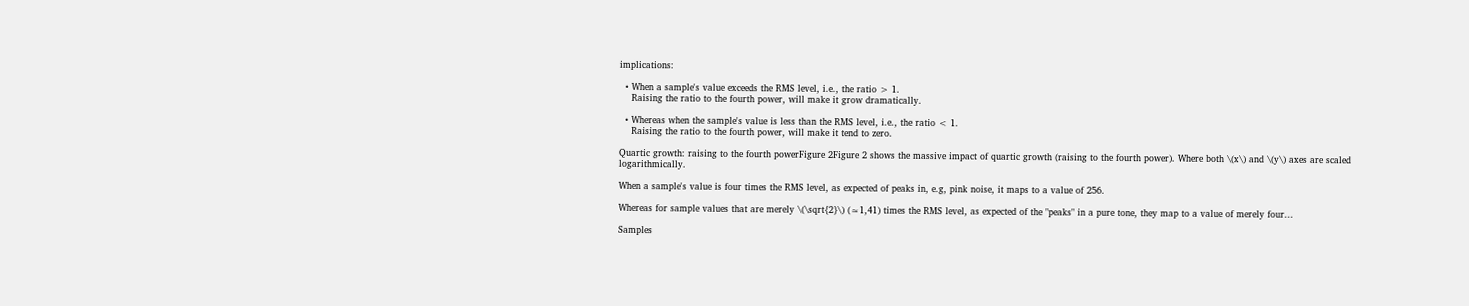implications:

  • When a sample's value exceeds the RMS level, i.e., the ratio > 1.
    Raising the ratio to the fourth power, will make it grow dramatically.

  • Whereas when the sample's value is less than the RMS level, i.e., the ratio < 1.
    Raising the ratio to the fourth power, will make it tend to zero.

Quartic growth: raising to the fourth powerFigure 2Figure 2 shows the massive impact of quartic growth (raising to the fourth power). Where both \(x\) and \(y\) axes are scaled logarithmically.

When a sample's value is four times the RMS level, as expected of peaks in, e.g, pink noise, it maps to a value of 256.

Whereas for sample values that are merely \(\sqrt{2}\) (≈1,41) times the RMS level, as expected of the "peaks" in a pure tone, they map to a value of merely four...

Samples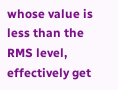whose value is less than the RMS level, effectively get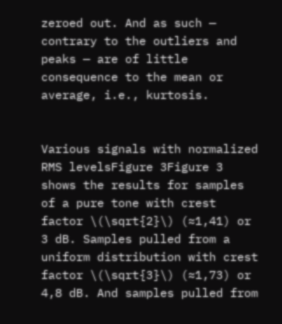zeroed out. And as such — contrary to the outliers and peaks — are of little consequence to the mean or average, i.e., kurtosis.


Various signals with normalized RMS levelsFigure 3Figure 3 shows the results for samples of a pure tone with crest factor \(\sqrt{2}\) (≈1,41) or 3 dB. Samples pulled from a uniform distribution with crest factor \(\sqrt{3}\) (≈1,73) or 4,8 dB. And samples pulled from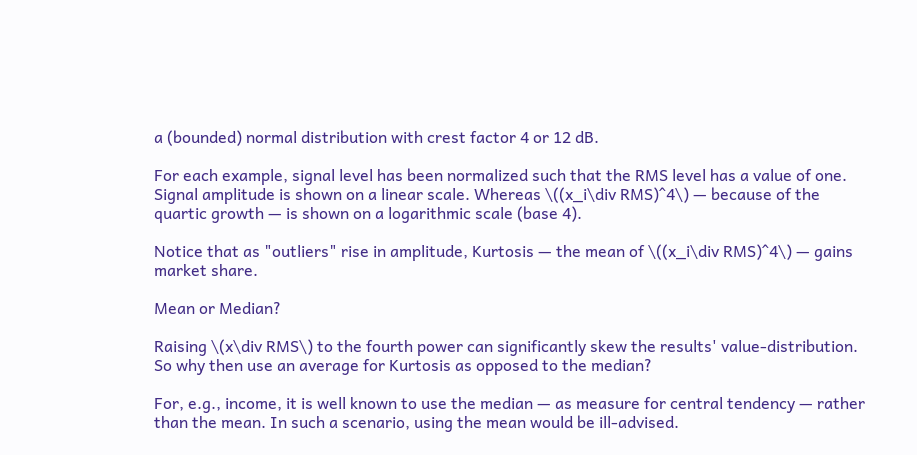a (bounded) normal distribution with crest factor 4 or 12 dB.

For each example, signal level has been normalized such that the RMS level has a value of one. Signal amplitude is shown on a linear scale. Whereas \((x_i\div RMS)^4\) — because of the quartic growth — is shown on a logarithmic scale (base 4).

Notice that as "outliers" rise in amplitude, Kurtosis — the mean of \((x_i\div RMS)^4\) — gains market share.

Mean or Median?

Raising \(x\div RMS\) to the fourth power can significantly skew the results' value‑distribution. So why then use an average for Kurtosis as opposed to the median?

For, e.g., income, it is well known to use the median — as measure for central tendency — rather than the mean. In such a scenario, using the mean would be ill‑advised.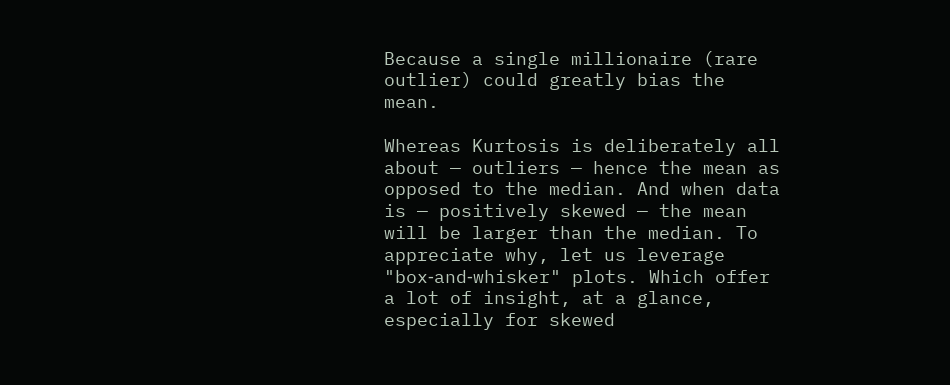Because a single millionaire (rare outlier) could greatly bias the mean.

Whereas Kurtosis is deliberately all about — outliers — hence the mean as opposed to the median. And when data is — positively skewed — the mean will be larger than the median. To appreciate why, let us leverage "box‑and‑whisker" plots. Which offer a lot of insight, at a glance, especially for skewed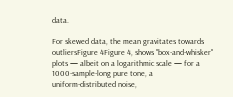data.

For skewed data, the mean gravitates towards outliersFigure 4Figure 4, shows "box‑and‑whisker" plots — albeit on a logarithmic scale — for a 1000‑sample‑long pure tone, a uniform‑distributed noise,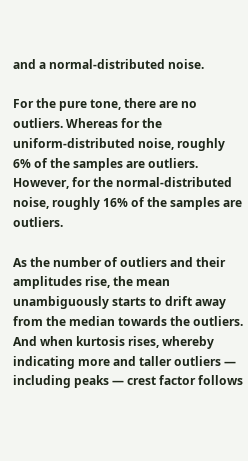and a normal‑distributed noise.

For the pure tone, there are no outliers. Whereas for the uniform‑distributed noise, roughly 6% of the samples are outliers. However, for the normal‑distributed noise, roughly 16% of the samples are outliers.

As the number of outliers and their amplitudes rise, the mean unambiguously starts to drift away from the median towards the outliers. And when kurtosis rises, whereby indicating more and taller outliers — including peaks — crest factor follows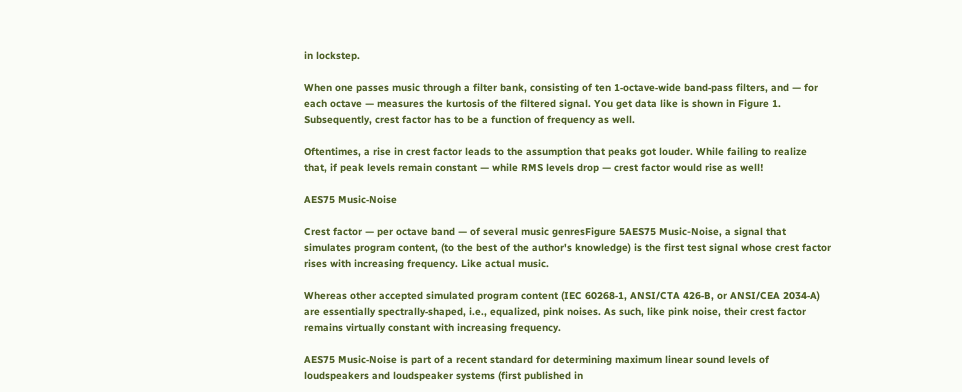in lockstep.

When one passes music through a filter bank, consisting of ten 1‑octave‑wide band‑pass filters, and — for each octave — measures the kurtosis of the filtered signal. You get data like is shown in Figure 1. Subsequently, crest factor has to be a function of frequency as well.

Oftentimes, a rise in crest factor leads to the assumption that peaks got louder. While failing to realize that, if peak levels remain constant — while RMS levels drop — crest factor would rise as well!

AES75 Music‑Noise

Crest factor — per octave band — of several music genresFigure 5AES75 Music-Noise, a signal that simulates program content, (to the best of the author's knowledge) is the first test signal whose crest factor rises with increasing frequency. Like actual music.

Whereas other accepted simulated program content (IEC 60268‑1, ANSI/CTA 426‑B, or ANSI/CEA 2034‑A) are essentially spectrally‑shaped, i.e., equalized, pink noises. As such, like pink noise, their crest factor remains virtually constant with increasing frequency.

AES75 Music‑Noise is part of a recent standard for determining maximum linear sound levels of loudspeakers and loudspeaker systems (first published in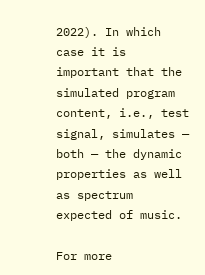2022). In which case it is important that the simulated program content, i.e., test signal, simulates — both — the dynamic properties as well as spectrum expected of music.

For more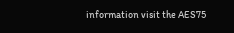information visit the AES75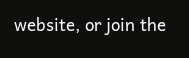website, or join the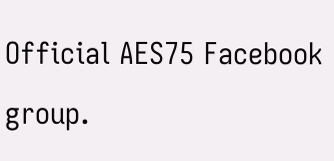Official AES75 Facebook group.